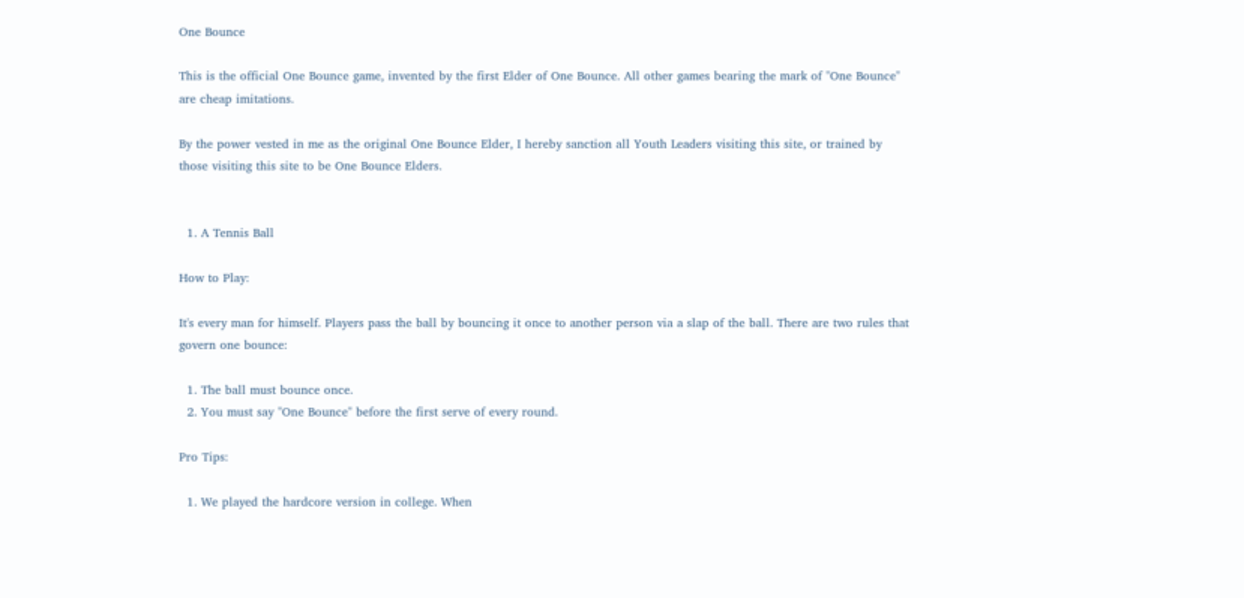One Bounce

This is the official One Bounce game, invented by the first Elder of One Bounce. All other games bearing the mark of "One Bounce" are cheap imitations.

By the power vested in me as the original One Bounce Elder, I hereby sanction all Youth Leaders visiting this site, or trained by those visiting this site to be One Bounce Elders.


  1. A Tennis Ball

How to Play:

It's every man for himself. Players pass the ball by bouncing it once to another person via a slap of the ball. There are two rules that govern one bounce:

  1. The ball must bounce once.
  2. You must say "One Bounce" before the first serve of every round.

Pro Tips:

  1. We played the hardcore version in college. When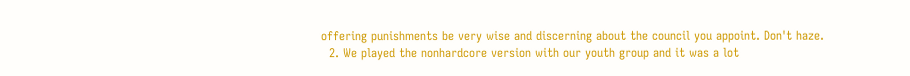offering punishments be very wise and discerning about the council you appoint. Don't haze.
  2. We played the nonhardcore version with our youth group and it was a lot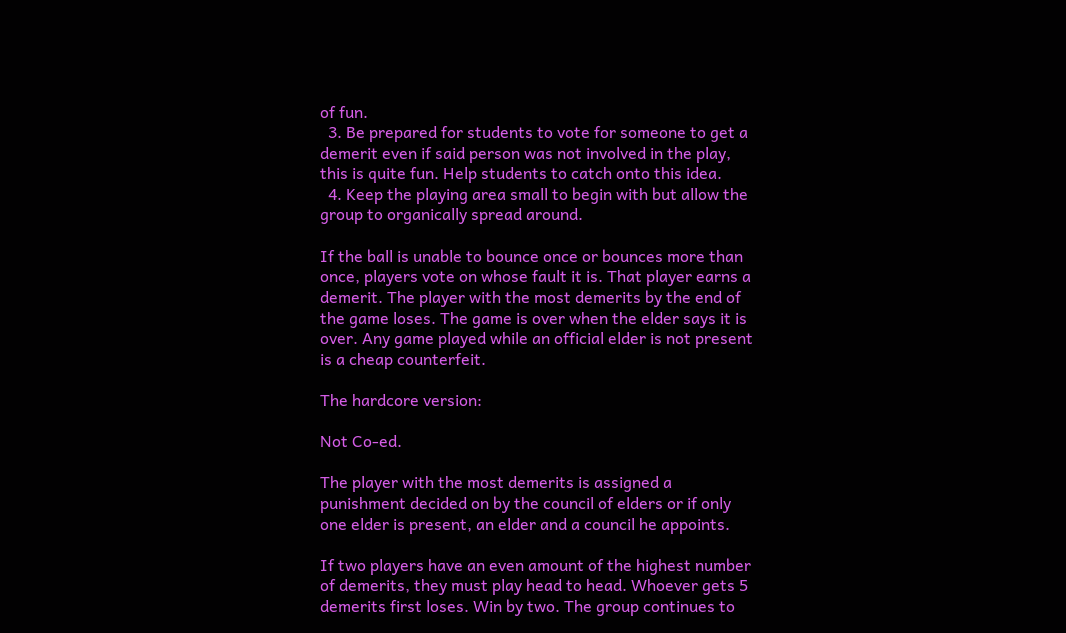of fun.
  3. Be prepared for students to vote for someone to get a demerit even if said person was not involved in the play, this is quite fun. Help students to catch onto this idea.
  4. Keep the playing area small to begin with but allow the group to organically spread around.

If the ball is unable to bounce once or bounces more than once, players vote on whose fault it is. That player earns a demerit. The player with the most demerits by the end of the game loses. The game is over when the elder says it is over. Any game played while an official elder is not present is a cheap counterfeit.

The hardcore version:

Not Co-ed.

The player with the most demerits is assigned a punishment decided on by the council of elders or if only one elder is present, an elder and a council he appoints.

If two players have an even amount of the highest number of demerits, they must play head to head. Whoever gets 5 demerits first loses. Win by two. The group continues to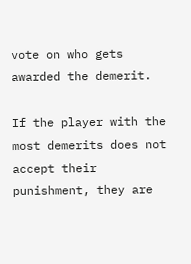vote on who gets awarded the demerit.

If the player with the most demerits does not accept their punishment, they are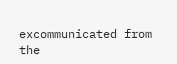excommunicated from the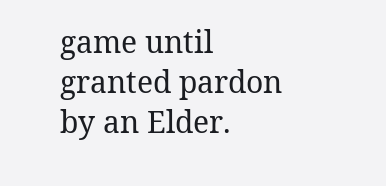game until granted pardon by an Elder.